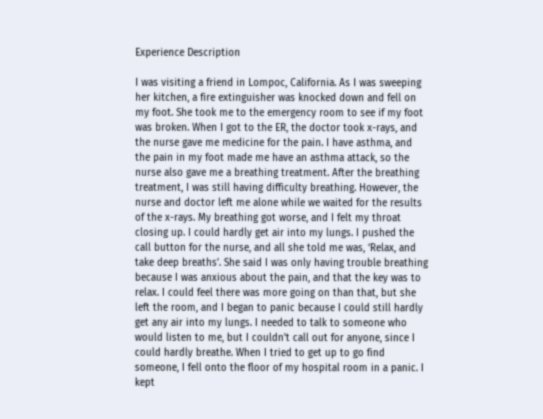Experience Description

I was visiting a friend in Lompoc, California. As I was sweeping her kitchen, a fire extinguisher was knocked down and fell on my foot. She took me to the emergency room to see if my foot was broken. When I got to the ER, the doctor took x-rays, and the nurse gave me medicine for the pain. I have asthma, and the pain in my foot made me have an asthma attack, so the nurse also gave me a breathing treatment. After the breathing treatment, I was still having difficulty breathing. However, the nurse and doctor left me alone while we waited for the results of the x-rays. My breathing got worse, and I felt my throat closing up. I could hardly get air into my lungs. I pushed the call button for the nurse, and all she told me was, ‘Relax, and take deep breaths’. She said I was only having trouble breathing because I was anxious about the pain, and that the key was to relax. I could feel there was more going on than that, but she left the room, and I began to panic because I could still hardly get any air into my lungs. I needed to talk to someone who would listen to me, but I couldn't call out for anyone, since I could hardly breathe. When I tried to get up to go find someone, I fell onto the floor of my hospital room in a panic. I kept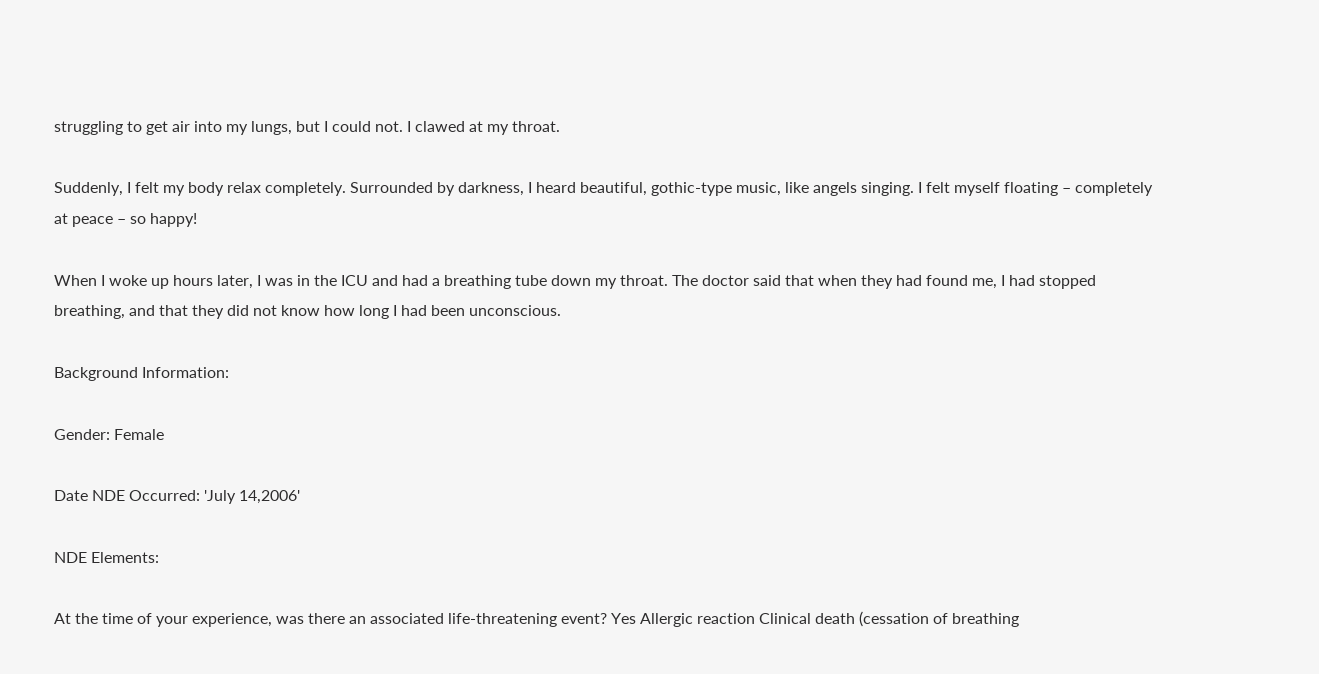struggling to get air into my lungs, but I could not. I clawed at my throat.

Suddenly, I felt my body relax completely. Surrounded by darkness, I heard beautiful, gothic-type music, like angels singing. I felt myself floating – completely at peace – so happy!

When I woke up hours later, I was in the ICU and had a breathing tube down my throat. The doctor said that when they had found me, I had stopped breathing, and that they did not know how long I had been unconscious.

Background Information:

Gender: Female

Date NDE Occurred: 'July 14,2006'

NDE Elements:

At the time of your experience, was there an associated life-threatening event? Yes Allergic reaction Clinical death (cessation of breathing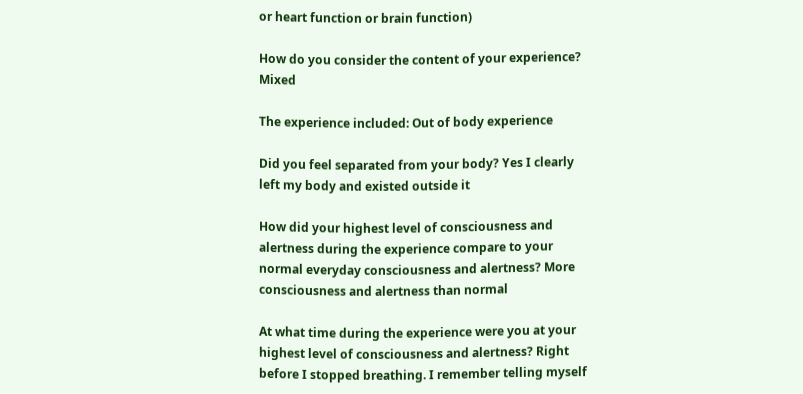or heart function or brain function)

How do you consider the content of your experience? Mixed

The experience included: Out of body experience

Did you feel separated from your body? Yes I clearly left my body and existed outside it

How did your highest level of consciousness and alertness during the experience compare to your normal everyday consciousness and alertness? More consciousness and alertness than normal

At what time during the experience were you at your highest level of consciousness and alertness? Right before I stopped breathing. I remember telling myself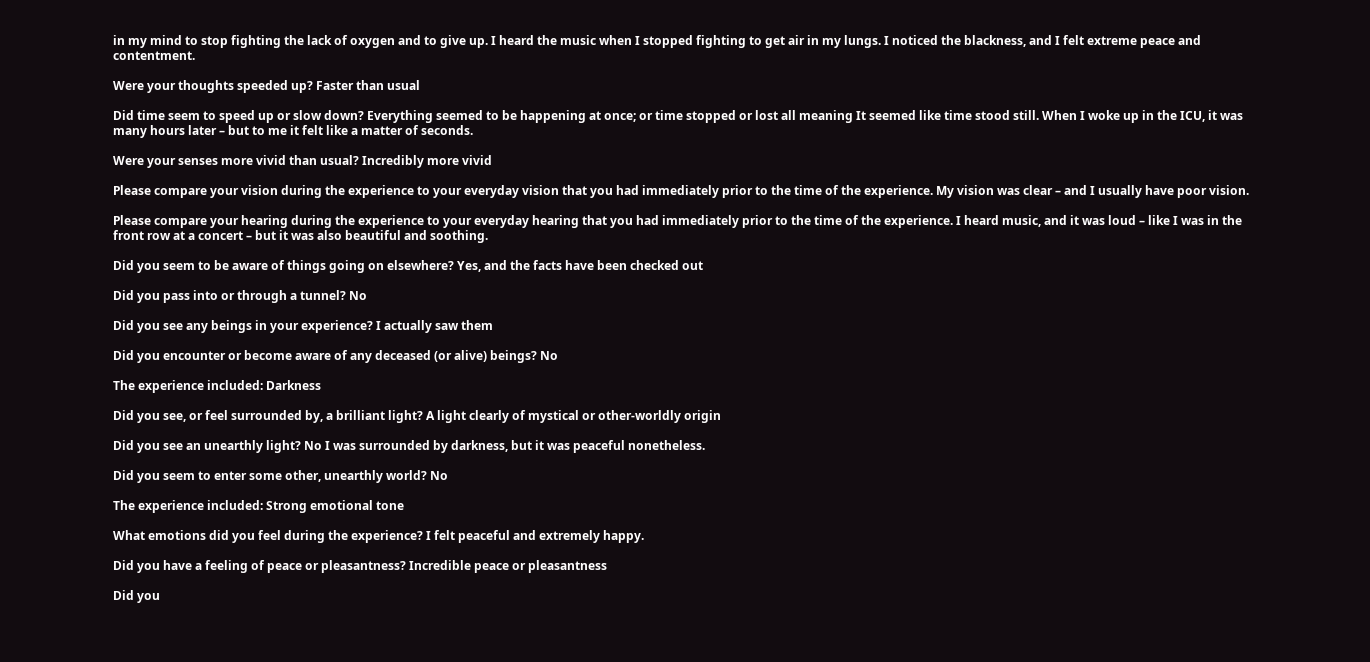in my mind to stop fighting the lack of oxygen and to give up. I heard the music when I stopped fighting to get air in my lungs. I noticed the blackness, and I felt extreme peace and contentment.

Were your thoughts speeded up? Faster than usual

Did time seem to speed up or slow down? Everything seemed to be happening at once; or time stopped or lost all meaning It seemed like time stood still. When I woke up in the ICU, it was many hours later – but to me it felt like a matter of seconds.

Were your senses more vivid than usual? Incredibly more vivid

Please compare your vision during the experience to your everyday vision that you had immediately prior to the time of the experience. My vision was clear – and I usually have poor vision.

Please compare your hearing during the experience to your everyday hearing that you had immediately prior to the time of the experience. I heard music, and it was loud – like I was in the front row at a concert – but it was also beautiful and soothing.

Did you seem to be aware of things going on elsewhere? Yes, and the facts have been checked out

Did you pass into or through a tunnel? No

Did you see any beings in your experience? I actually saw them

Did you encounter or become aware of any deceased (or alive) beings? No

The experience included: Darkness

Did you see, or feel surrounded by, a brilliant light? A light clearly of mystical or other-worldly origin

Did you see an unearthly light? No I was surrounded by darkness, but it was peaceful nonetheless.

Did you seem to enter some other, unearthly world? No

The experience included: Strong emotional tone

What emotions did you feel during the experience? I felt peaceful and extremely happy.

Did you have a feeling of peace or pleasantness? Incredible peace or pleasantness

Did you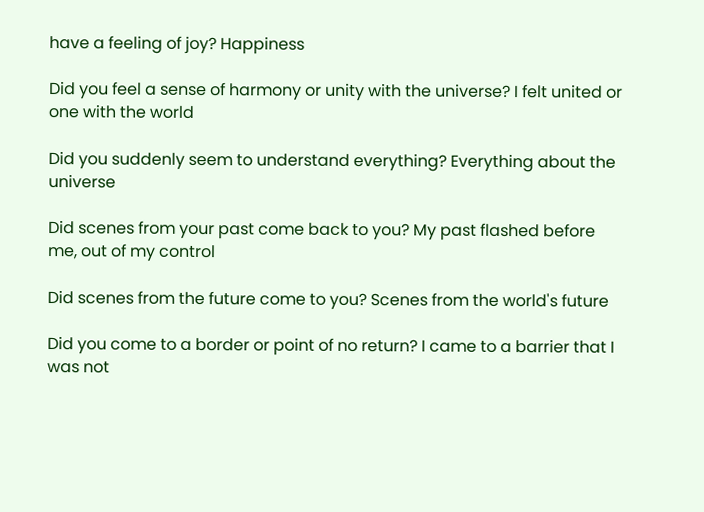have a feeling of joy? Happiness

Did you feel a sense of harmony or unity with the universe? I felt united or one with the world

Did you suddenly seem to understand everything? Everything about the universe

Did scenes from your past come back to you? My past flashed before me, out of my control

Did scenes from the future come to you? Scenes from the world's future

Did you come to a border or point of no return? I came to a barrier that I was not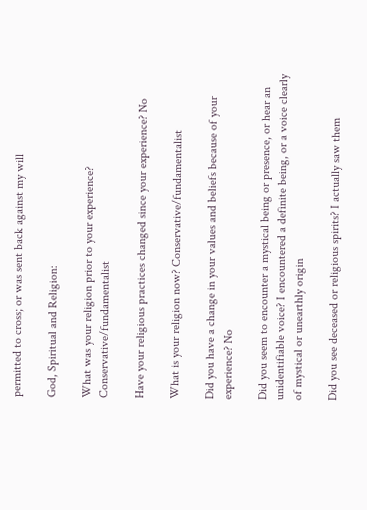permitted to cross; or was sent back against my will

God, Spiritual and Religion:

What was your religion prior to your experience? Conservative/fundamentalist

Have your religious practices changed since your experience? No

What is your religion now? Conservative/fundamentalist

Did you have a change in your values and beliefs because of your experience? No

Did you seem to encounter a mystical being or presence, or hear an unidentifiable voice? I encountered a definite being, or a voice clearly of mystical or unearthly origin

Did you see deceased or religious spirits? I actually saw them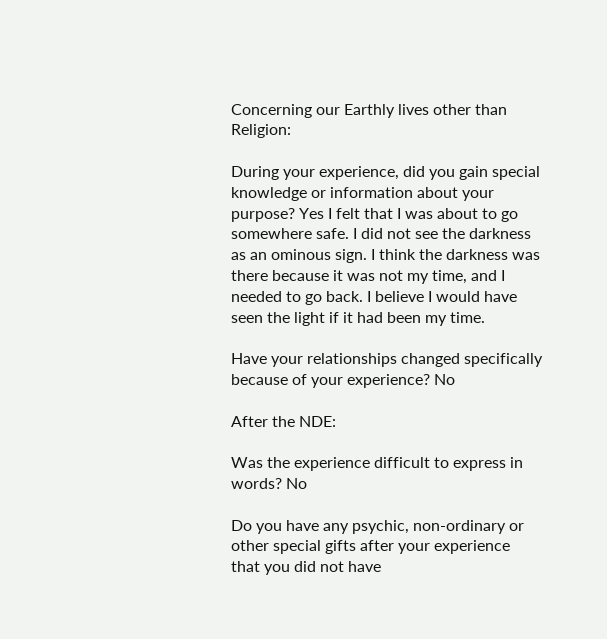Concerning our Earthly lives other than Religion:

During your experience, did you gain special knowledge or information about your purpose? Yes I felt that I was about to go somewhere safe. I did not see the darkness as an ominous sign. I think the darkness was there because it was not my time, and I needed to go back. I believe I would have seen the light if it had been my time.

Have your relationships changed specifically because of your experience? No

After the NDE:

Was the experience difficult to express in words? No

Do you have any psychic, non-ordinary or other special gifts after your experience that you did not have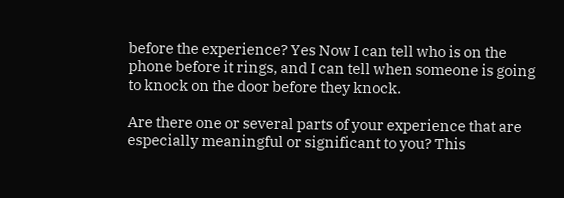before the experience? Yes Now I can tell who is on the phone before it rings, and I can tell when someone is going to knock on the door before they knock.

Are there one or several parts of your experience that are especially meaningful or significant to you? This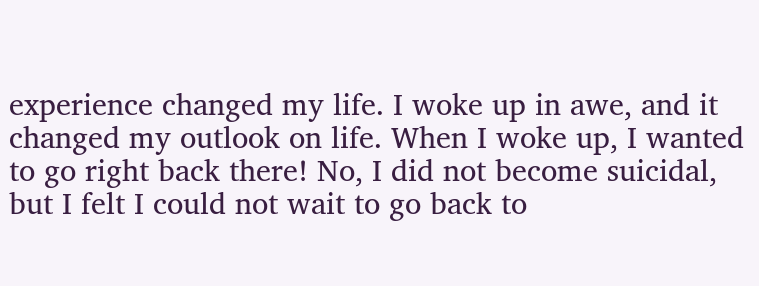experience changed my life. I woke up in awe, and it changed my outlook on life. When I woke up, I wanted to go right back there! No, I did not become suicidal, but I felt I could not wait to go back to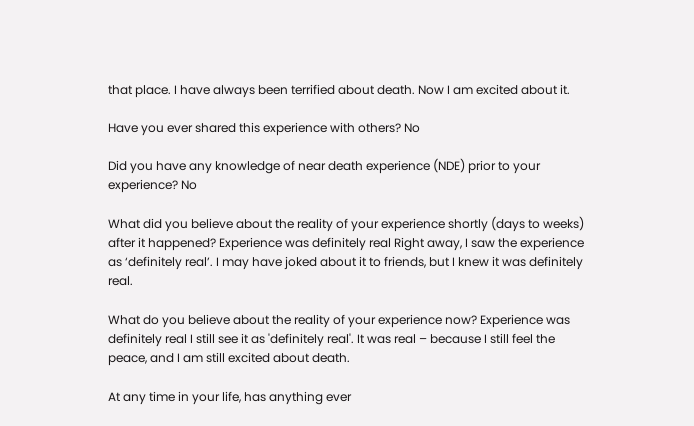that place. I have always been terrified about death. Now I am excited about it.

Have you ever shared this experience with others? No

Did you have any knowledge of near death experience (NDE) prior to your experience? No

What did you believe about the reality of your experience shortly (days to weeks) after it happened? Experience was definitely real Right away, I saw the experience as ‘definitely real’. I may have joked about it to friends, but I knew it was definitely real.

What do you believe about the reality of your experience now? Experience was definitely real I still see it as 'definitely real'. It was real – because I still feel the peace, and I am still excited about death.

At any time in your life, has anything ever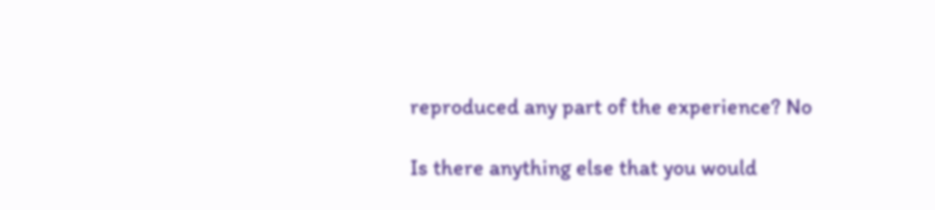reproduced any part of the experience? No

Is there anything else that you would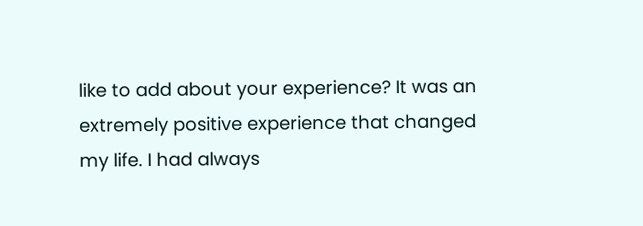like to add about your experience? It was an extremely positive experience that changed my life. I had always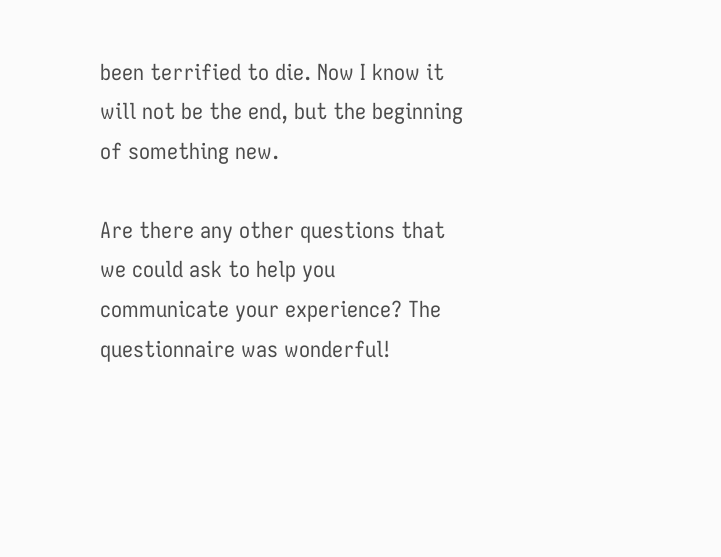been terrified to die. Now I know it will not be the end, but the beginning of something new.

Are there any other questions that we could ask to help you communicate your experience? The questionnaire was wonderful!